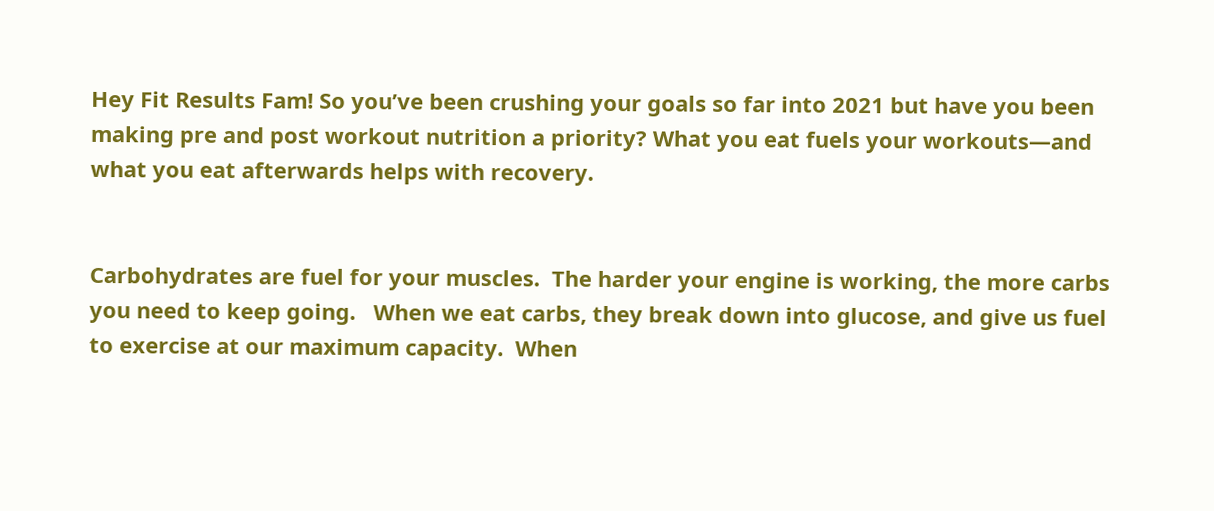Hey Fit Results Fam! So you’ve been crushing your goals so far into 2021 but have you been making pre and post workout nutrition a priority? What you eat fuels your workouts—and what you eat afterwards helps with recovery.


Carbohydrates are fuel for your muscles.  The harder your engine is working, the more carbs you need to keep going.   When we eat carbs, they break down into glucose, and give us fuel to exercise at our maximum capacity.  When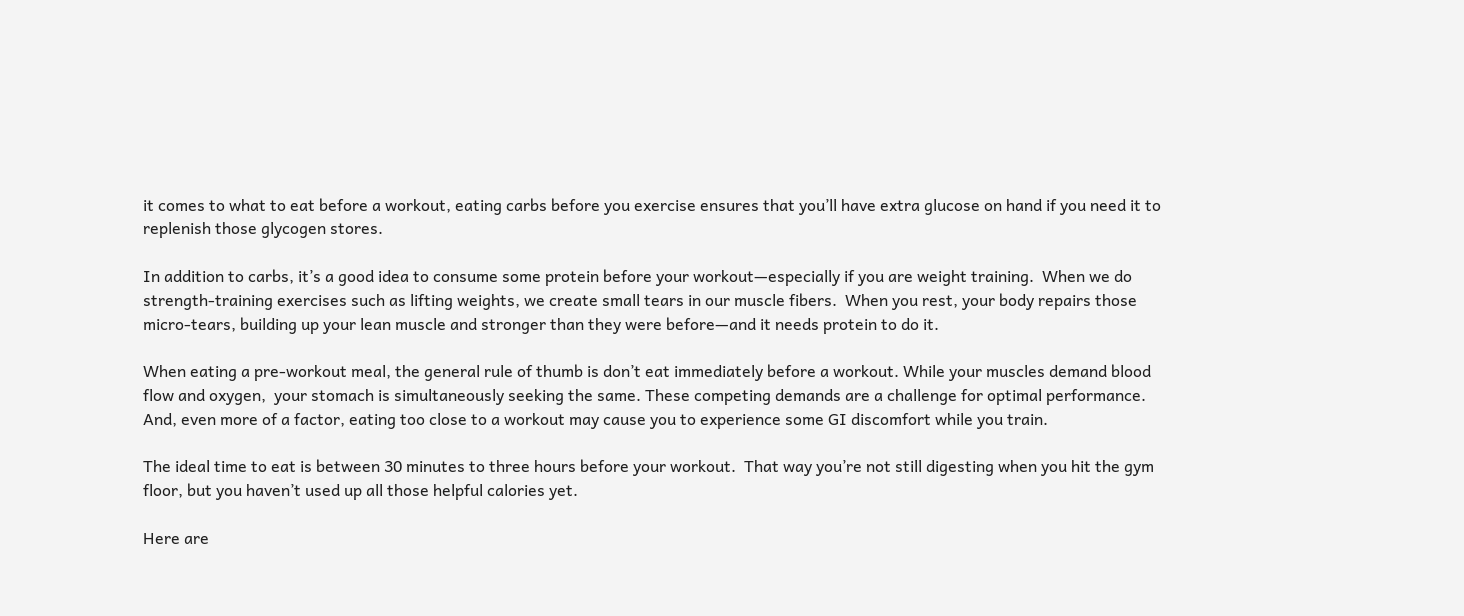it comes to what to eat before a workout, eating carbs before you exercise ensures that you’ll have extra glucose on hand if you need it to replenish those glycogen stores.

In addition to carbs, it’s a good idea to consume some protein before your workout—especially if you are weight training.  When we do strength-training exercises such as lifting weights, we create small tears in our muscle fibers.  When you rest, your body repairs those micro-tears, building up your lean muscle and stronger than they were before—and it needs protein to do it.

When eating a pre-workout meal, the general rule of thumb is don’t eat immediately before a workout. While your muscles demand blood flow and oxygen,  your stomach is simultaneously seeking the same. These competing demands are a challenge for optimal performance.  And, even more of a factor, eating too close to a workout may cause you to experience some GI discomfort while you train.

The ideal time to eat is between 30 minutes to three hours before your workout.  That way you’re not still digesting when you hit the gym floor, but you haven’t used up all those helpful calories yet.

Here are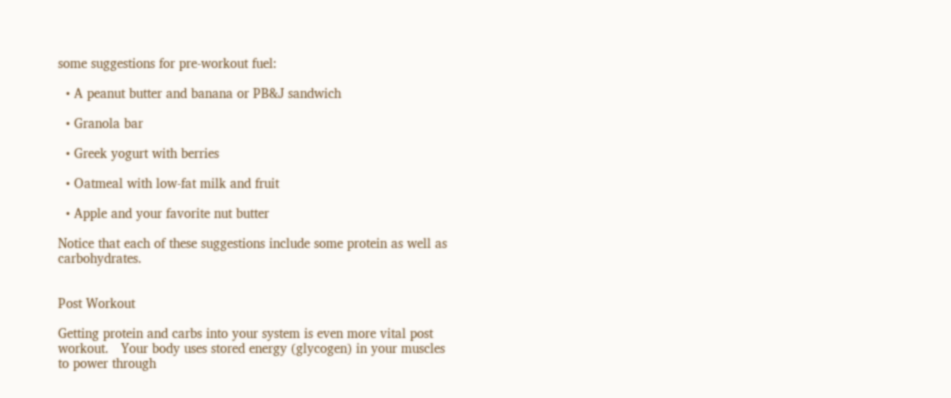some suggestions for pre-workout fuel:

  • A peanut butter and banana or PB&J sandwich

  • Granola bar

  • Greek yogurt with berries

  • Oatmeal with low-fat milk and fruit

  • Apple and your favorite nut butter

Notice that each of these suggestions include some protein as well as carbohydrates.


Post Workout

Getting protein and carbs into your system is even more vital post workout.   Your body uses stored energy (glycogen) in your muscles to power through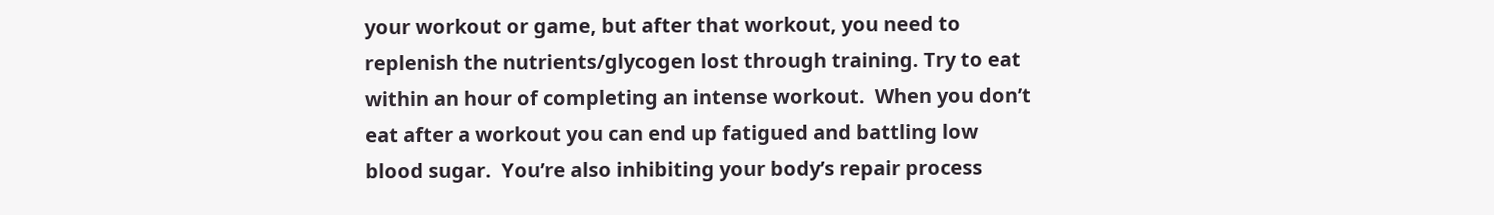your workout or game, but after that workout, you need to replenish the nutrients/glycogen lost through training. Try to eat within an hour of completing an intense workout.  When you don’t eat after a workout you can end up fatigued and battling low blood sugar.  You’re also inhibiting your body’s repair process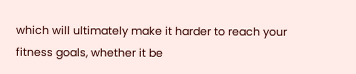which will ultimately make it harder to reach your fitness goals, whether it be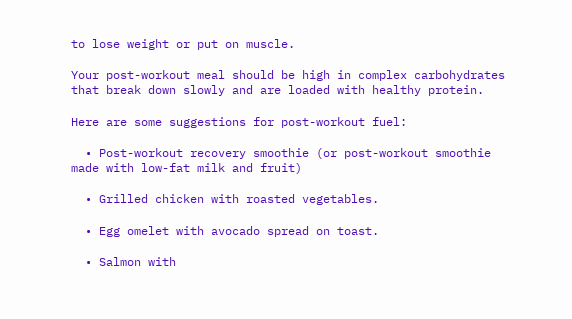to lose weight or put on muscle.

Your post-workout meal should be high in complex carbohydrates that break down slowly and are loaded with healthy protein.

Here are some suggestions for post-workout fuel:

  • Post-workout recovery smoothie (or post-workout smoothie made with low-fat milk and fruit)

  • Grilled chicken with roasted vegetables.

  • Egg omelet with avocado spread on toast.

  • Salmon with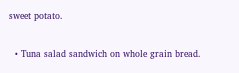sweet potato.

  • Tuna salad sandwich on whole grain bread.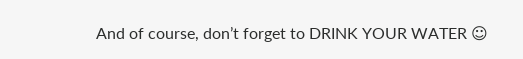And of course, don’t forget to DRINK YOUR WATER ☺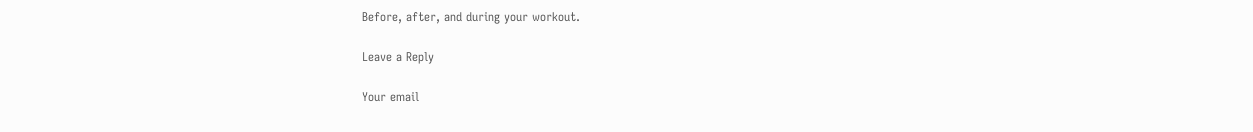Before, after, and during your workout.

Leave a Reply

Your email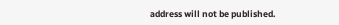address will not be published.